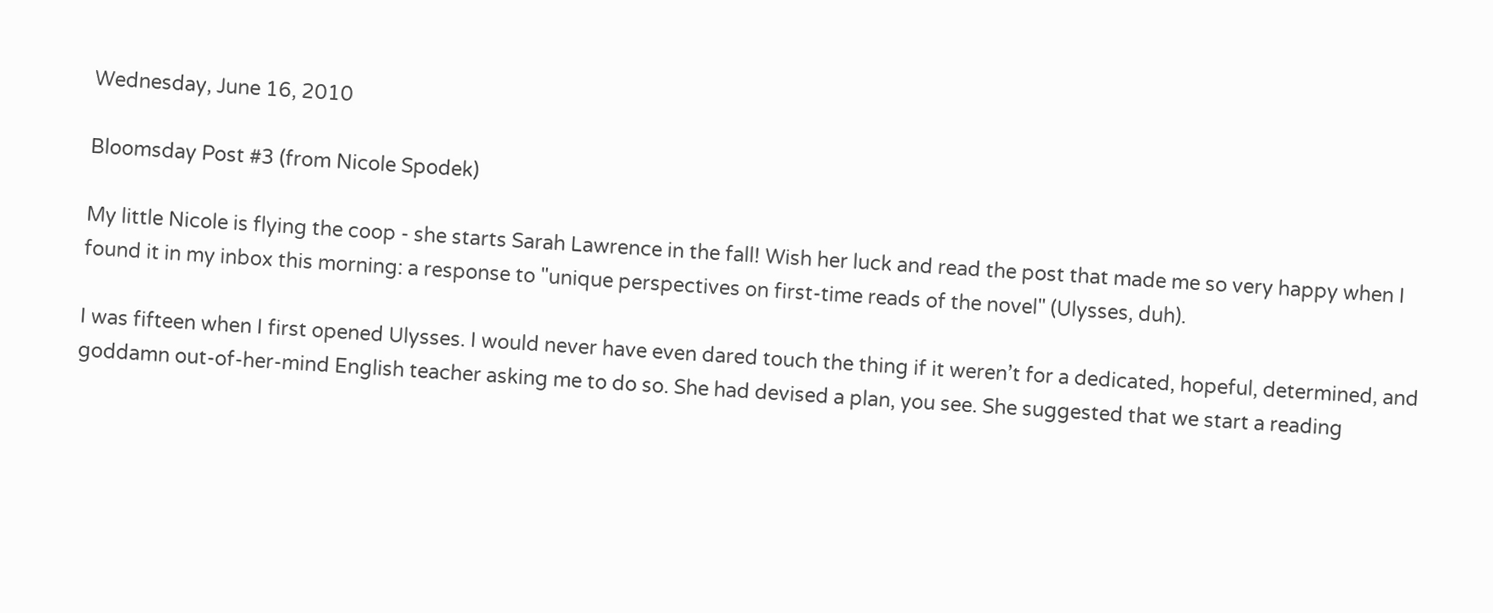Wednesday, June 16, 2010

Bloomsday Post #3 (from Nicole Spodek)

My little Nicole is flying the coop - she starts Sarah Lawrence in the fall! Wish her luck and read the post that made me so very happy when I found it in my inbox this morning: a response to "unique perspectives on first-time reads of the novel" (Ulysses, duh).

I was fifteen when I first opened Ulysses. I would never have even dared touch the thing if it weren’t for a dedicated, hopeful, determined, and goddamn out-of-her-mind English teacher asking me to do so. She had devised a plan, you see. She suggested that we start a reading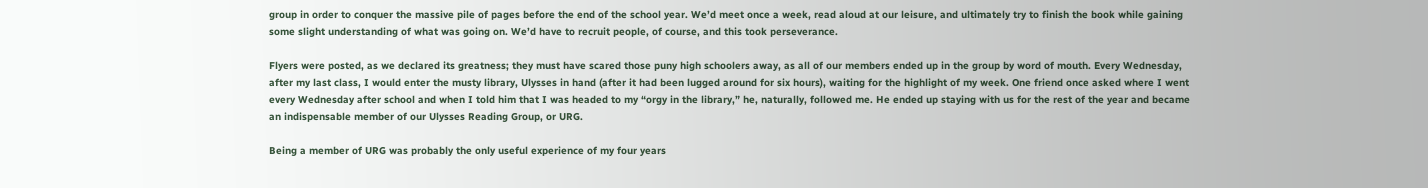group in order to conquer the massive pile of pages before the end of the school year. We’d meet once a week, read aloud at our leisure, and ultimately try to finish the book while gaining some slight understanding of what was going on. We’d have to recruit people, of course, and this took perseverance.

Flyers were posted, as we declared its greatness; they must have scared those puny high schoolers away, as all of our members ended up in the group by word of mouth. Every Wednesday, after my last class, I would enter the musty library, Ulysses in hand (after it had been lugged around for six hours), waiting for the highlight of my week. One friend once asked where I went every Wednesday after school and when I told him that I was headed to my “orgy in the library,” he, naturally, followed me. He ended up staying with us for the rest of the year and became an indispensable member of our Ulysses Reading Group, or URG.

Being a member of URG was probably the only useful experience of my four years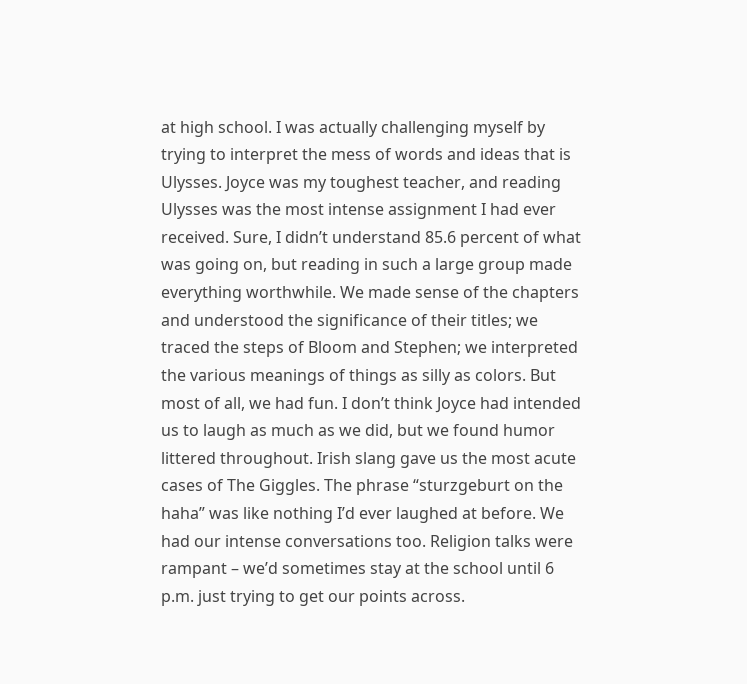at high school. I was actually challenging myself by trying to interpret the mess of words and ideas that is Ulysses. Joyce was my toughest teacher, and reading Ulysses was the most intense assignment I had ever received. Sure, I didn’t understand 85.6 percent of what was going on, but reading in such a large group made everything worthwhile. We made sense of the chapters and understood the significance of their titles; we traced the steps of Bloom and Stephen; we interpreted the various meanings of things as silly as colors. But most of all, we had fun. I don’t think Joyce had intended us to laugh as much as we did, but we found humor littered throughout. Irish slang gave us the most acute cases of The Giggles. The phrase “sturzgeburt on the haha” was like nothing I’d ever laughed at before. We had our intense conversations too. Religion talks were rampant – we’d sometimes stay at the school until 6 p.m. just trying to get our points across.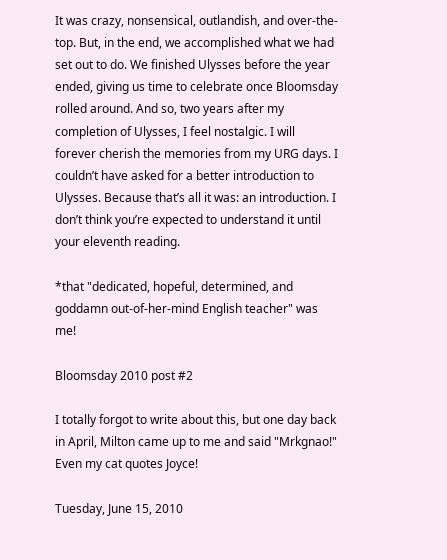It was crazy, nonsensical, outlandish, and over-the-top. But, in the end, we accomplished what we had set out to do. We finished Ulysses before the year ended, giving us time to celebrate once Bloomsday rolled around. And so, two years after my completion of Ulysses, I feel nostalgic. I will forever cherish the memories from my URG days. I couldn’t have asked for a better introduction to Ulysses. Because that’s all it was: an introduction. I don’t think you’re expected to understand it until your eleventh reading.

*that "dedicated, hopeful, determined, and goddamn out-of-her-mind English teacher" was me!

Bloomsday 2010 post #2

I totally forgot to write about this, but one day back in April, Milton came up to me and said "Mrkgnao!" Even my cat quotes Joyce!

Tuesday, June 15, 2010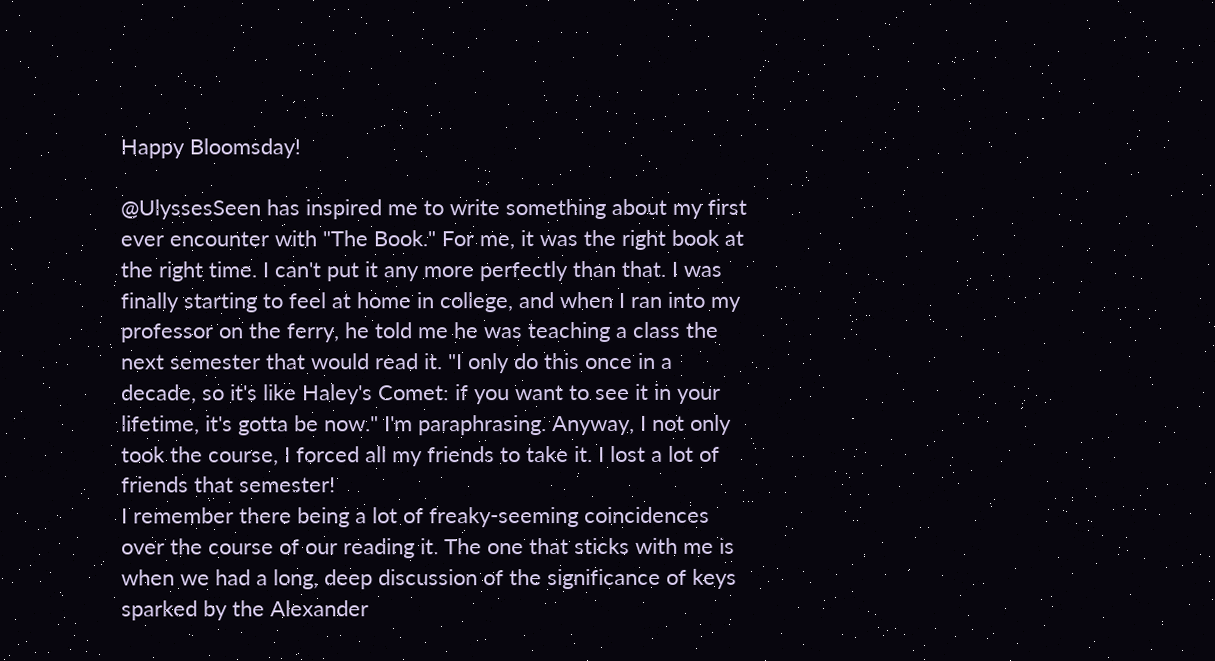Happy Bloomsday!

@UlyssesSeen has inspired me to write something about my first ever encounter with "The Book." For me, it was the right book at the right time. I can't put it any more perfectly than that. I was finally starting to feel at home in college, and when I ran into my professor on the ferry, he told me he was teaching a class the next semester that would read it. "I only do this once in a decade, so it's like Haley's Comet: if you want to see it in your lifetime, it's gotta be now." I'm paraphrasing. Anyway, I not only took the course, I forced all my friends to take it. I lost a lot of friends that semester!
I remember there being a lot of freaky-seeming coincidences over the course of our reading it. The one that sticks with me is when we had a long, deep discussion of the significance of keys sparked by the Alexander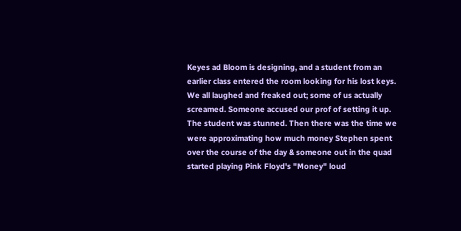Keyes ad Bloom is designing, and a student from an earlier class entered the room looking for his lost keys. We all laughed and freaked out; some of us actually screamed. Someone accused our prof of setting it up. The student was stunned. Then there was the time we were approximating how much money Stephen spent over the course of the day & someone out in the quad started playing Pink Floyd's "Money" loud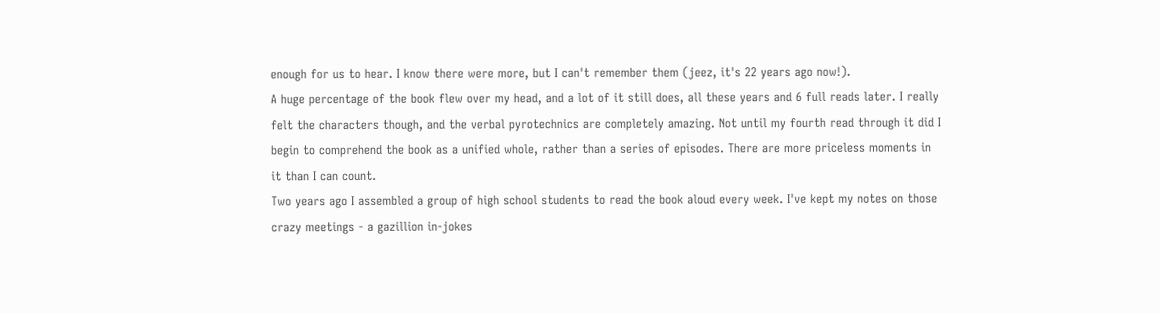enough for us to hear. I know there were more, but I can't remember them (jeez, it's 22 years ago now!).
A huge percentage of the book flew over my head, and a lot of it still does, all these years and 6 full reads later. I really felt the characters though, and the verbal pyrotechnics are completely amazing. Not until my fourth read through it did I begin to comprehend the book as a unified whole, rather than a series of episodes. There are more priceless moments in it than I can count.
Two years ago I assembled a group of high school students to read the book aloud every week. I've kept my notes on those crazy meetings - a gazillion in-jokes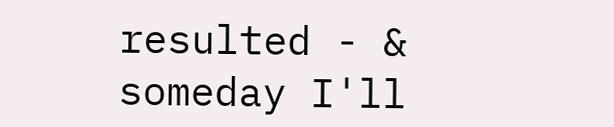resulted - & someday I'll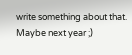write something about that. Maybe next year ;)